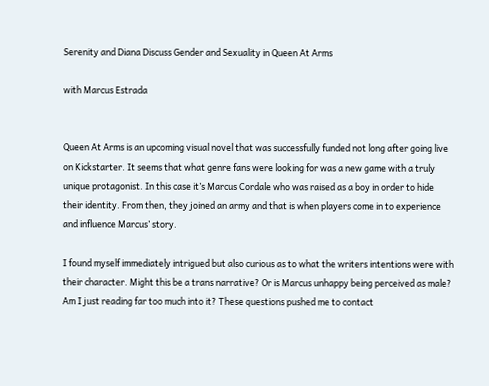Serenity and Diana Discuss Gender and Sexuality in Queen At Arms

with Marcus Estrada


Queen At Arms is an upcoming visual novel that was successfully funded not long after going live on Kickstarter. It seems that what genre fans were looking for was a new game with a truly unique protagonist. In this case it’s Marcus Cordale who was raised as a boy in order to hide their identity. From then, they joined an army and that is when players come in to experience and influence Marcus’ story.

I found myself immediately intrigued but also curious as to what the writers intentions were with their character. Might this be a trans narrative? Or is Marcus unhappy being perceived as male? Am I just reading far too much into it? These questions pushed me to contact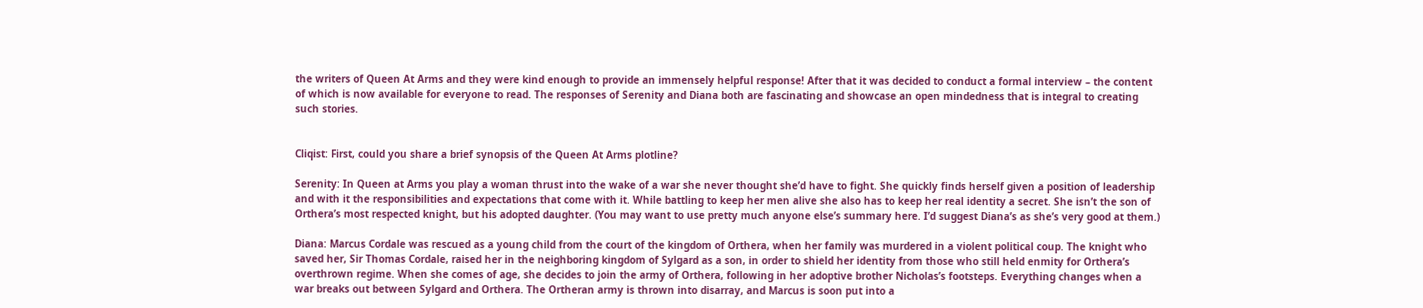the writers of Queen At Arms and they were kind enough to provide an immensely helpful response! After that it was decided to conduct a formal interview – the content of which is now available for everyone to read. The responses of Serenity and Diana both are fascinating and showcase an open mindedness that is integral to creating such stories.


Cliqist: First, could you share a brief synopsis of the Queen At Arms plotline?

Serenity: In Queen at Arms you play a woman thrust into the wake of a war she never thought she’d have to fight. She quickly finds herself given a position of leadership and with it the responsibilities and expectations that come with it. While battling to keep her men alive she also has to keep her real identity a secret. She isn’t the son of Orthera’s most respected knight, but his adopted daughter. (You may want to use pretty much anyone else’s summary here. I’d suggest Diana’s as she’s very good at them.)

Diana: Marcus Cordale was rescued as a young child from the court of the kingdom of Orthera, when her family was murdered in a violent political coup. The knight who saved her, Sir Thomas Cordale, raised her in the neighboring kingdom of Sylgard as a son, in order to shield her identity from those who still held enmity for Orthera’s overthrown regime. When she comes of age, she decides to join the army of Orthera, following in her adoptive brother Nicholas’s footsteps. Everything changes when a war breaks out between Sylgard and Orthera. The Ortheran army is thrown into disarray, and Marcus is soon put into a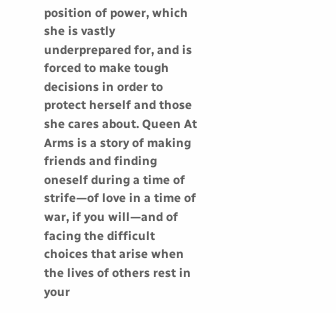position of power, which she is vastly underprepared for, and is forced to make tough decisions in order to protect herself and those she cares about. Queen At Arms is a story of making friends and finding oneself during a time of strife—of love in a time of war, if you will—and of facing the difficult choices that arise when the lives of others rest in your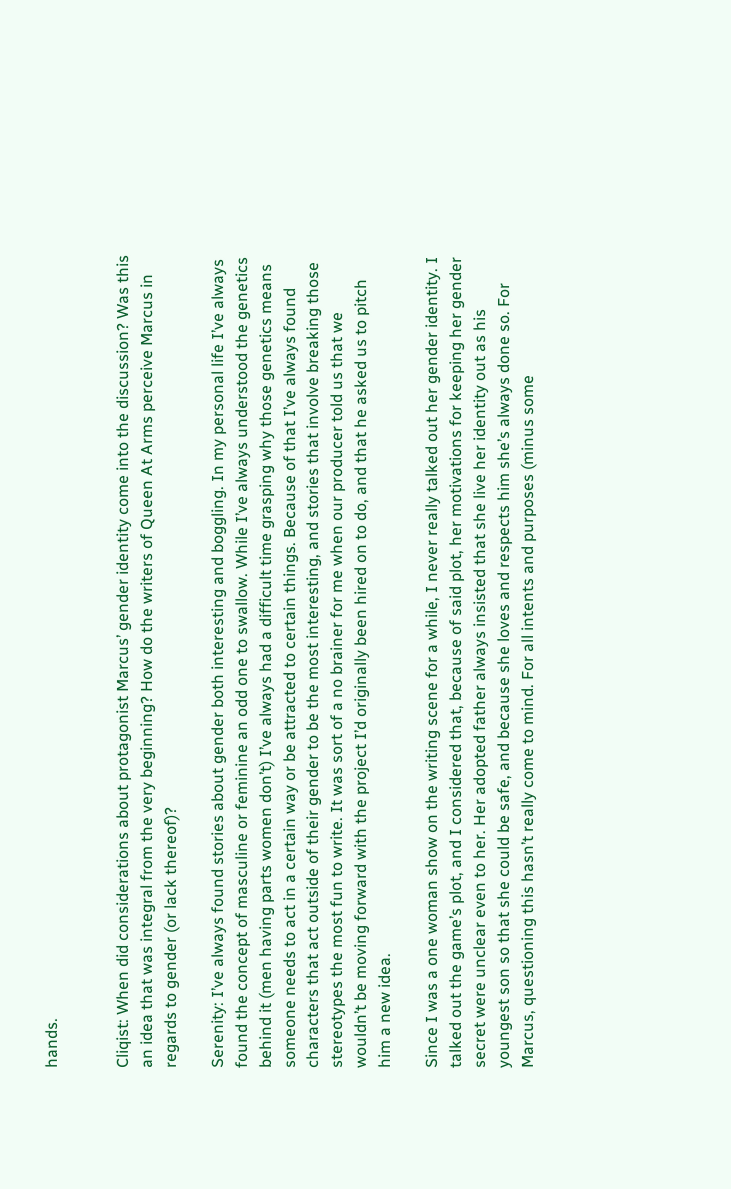hands.


Cliqist: When did considerations about protagonist Marcus’ gender identity come into the discussion? Was this an idea that was integral from the very beginning? How do the writers of Queen At Arms perceive Marcus in regards to gender (or lack thereof)?

Serenity: I’ve always found stories about gender both interesting and boggling. In my personal life I’ve always found the concept of masculine or feminine an odd one to swallow. While I’ve always understood the genetics behind it (men having parts women don’t) I’ve always had a difficult time grasping why those genetics means someone needs to act in a certain way or be attracted to certain things. Because of that I’ve always found characters that act outside of their gender to be the most interesting, and stories that involve breaking those stereotypes the most fun to write. It was sort of a no brainer for me when our producer told us that we wouldn’t be moving forward with the project I’d originally been hired on to do, and that he asked us to pitch him a new idea.

Since I was a one woman show on the writing scene for a while, I never really talked out her gender identity. I talked out the game’s plot, and I considered that, because of said plot, her motivations for keeping her gender secret were unclear even to her. Her adopted father always insisted that she live her identity out as his youngest son so that she could be safe, and because she loves and respects him she’s always done so. For Marcus, questioning this hasn’t really come to mind. For all intents and purposes (minus some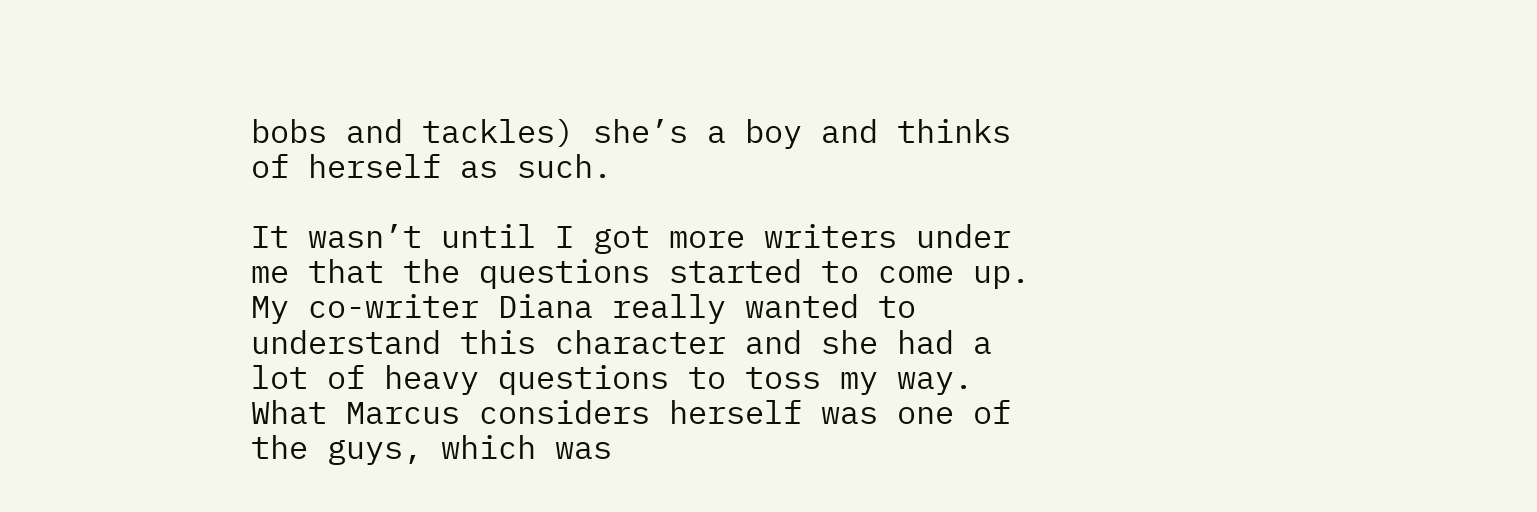bobs and tackles) she’s a boy and thinks of herself as such.

It wasn’t until I got more writers under me that the questions started to come up. My co-writer Diana really wanted to understand this character and she had a lot of heavy questions to toss my way. What Marcus considers herself was one of the guys, which was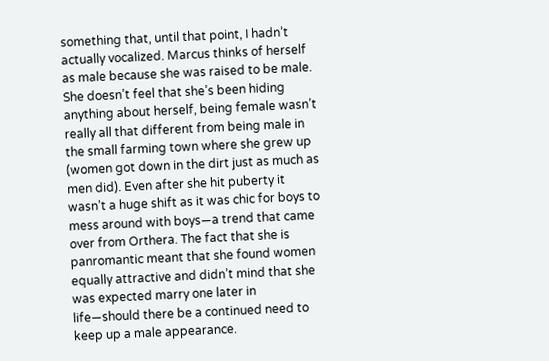something that, until that point, I hadn’t actually vocalized. Marcus thinks of herself as male because she was raised to be male. She doesn’t feel that she’s been hiding anything about herself, being female wasn’t really all that different from being male in the small farming town where she grew up (women got down in the dirt just as much as men did). Even after she hit puberty it wasn’t a huge shift as it was chic for boys to mess around with boys—a trend that came over from Orthera. The fact that she is panromantic meant that she found women equally attractive and didn’t mind that she was expected marry one later in life—should there be a continued need to keep up a male appearance.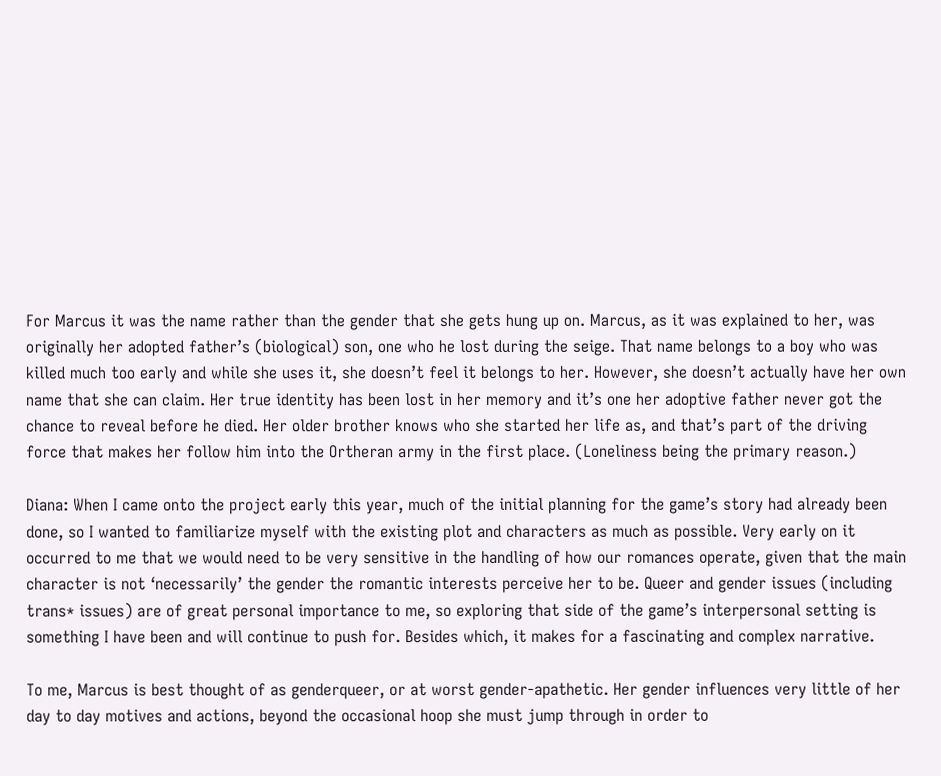For Marcus it was the name rather than the gender that she gets hung up on. Marcus, as it was explained to her, was originally her adopted father’s (biological) son, one who he lost during the seige. That name belongs to a boy who was killed much too early and while she uses it, she doesn’t feel it belongs to her. However, she doesn’t actually have her own name that she can claim. Her true identity has been lost in her memory and it’s one her adoptive father never got the chance to reveal before he died. Her older brother knows who she started her life as, and that’s part of the driving force that makes her follow him into the Ortheran army in the first place. (Loneliness being the primary reason.)

Diana: When I came onto the project early this year, much of the initial planning for the game’s story had already been done, so I wanted to familiarize myself with the existing plot and characters as much as possible. Very early on it occurred to me that we would need to be very sensitive in the handling of how our romances operate, given that the main character is not ‘necessarily’ the gender the romantic interests perceive her to be. Queer and gender issues (including trans* issues) are of great personal importance to me, so exploring that side of the game’s interpersonal setting is something I have been and will continue to push for. Besides which, it makes for a fascinating and complex narrative.

To me, Marcus is best thought of as genderqueer, or at worst gender-apathetic. Her gender influences very little of her day to day motives and actions, beyond the occasional hoop she must jump through in order to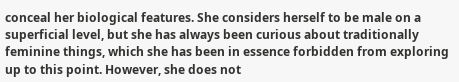conceal her biological features. She considers herself to be male on a superficial level, but she has always been curious about traditionally feminine things, which she has been in essence forbidden from exploring up to this point. However, she does not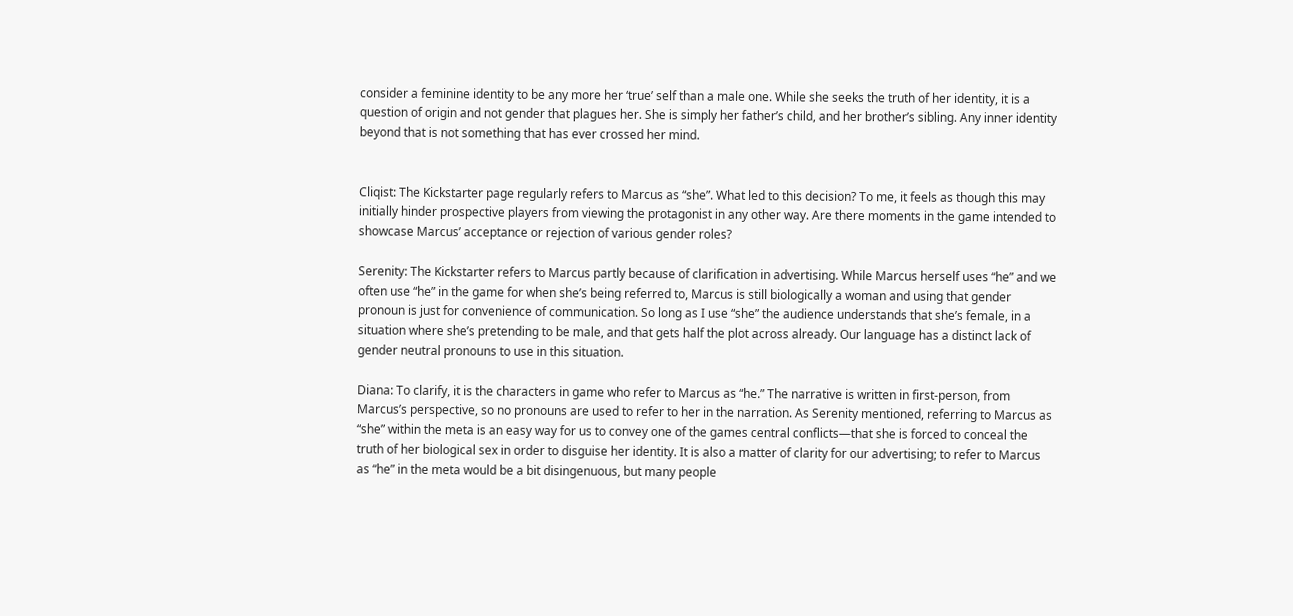consider a feminine identity to be any more her ‘true’ self than a male one. While she seeks the truth of her identity, it is a question of origin and not gender that plagues her. She is simply her father’s child, and her brother’s sibling. Any inner identity beyond that is not something that has ever crossed her mind.


Cliqist: The Kickstarter page regularly refers to Marcus as “she”. What led to this decision? To me, it feels as though this may initially hinder prospective players from viewing the protagonist in any other way. Are there moments in the game intended to showcase Marcus’ acceptance or rejection of various gender roles?

Serenity: The Kickstarter refers to Marcus partly because of clarification in advertising. While Marcus herself uses “he” and we often use “he” in the game for when she’s being referred to, Marcus is still biologically a woman and using that gender pronoun is just for convenience of communication. So long as I use “she” the audience understands that she’s female, in a situation where she’s pretending to be male, and that gets half the plot across already. Our language has a distinct lack of gender neutral pronouns to use in this situation.

Diana: To clarify, it is the characters in game who refer to Marcus as “he.” The narrative is written in first-person, from Marcus’s perspective, so no pronouns are used to refer to her in the narration. As Serenity mentioned, referring to Marcus as “she” within the meta is an easy way for us to convey one of the games central conflicts—that she is forced to conceal the truth of her biological sex in order to disguise her identity. It is also a matter of clarity for our advertising; to refer to Marcus as “he” in the meta would be a bit disingenuous, but many people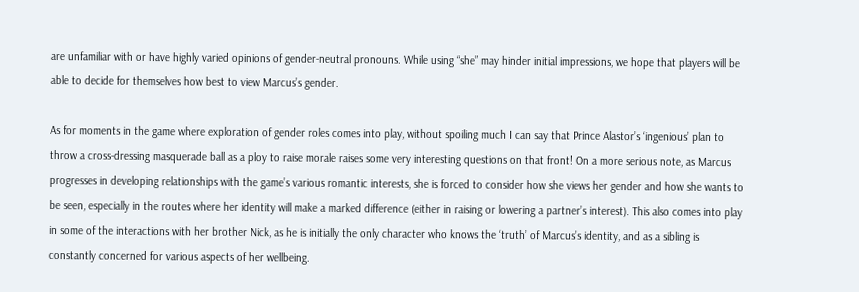are unfamiliar with or have highly varied opinions of gender-neutral pronouns. While using “she” may hinder initial impressions, we hope that players will be able to decide for themselves how best to view Marcus’s gender.

As for moments in the game where exploration of gender roles comes into play, without spoiling much I can say that Prince Alastor’s ‘ingenious’ plan to throw a cross-dressing masquerade ball as a ploy to raise morale raises some very interesting questions on that front! On a more serious note, as Marcus progresses in developing relationships with the game’s various romantic interests, she is forced to consider how she views her gender and how she wants to be seen, especially in the routes where her identity will make a marked difference (either in raising or lowering a partner’s interest). This also comes into play in some of the interactions with her brother Nick, as he is initially the only character who knows the ‘truth’ of Marcus’s identity, and as a sibling is constantly concerned for various aspects of her wellbeing.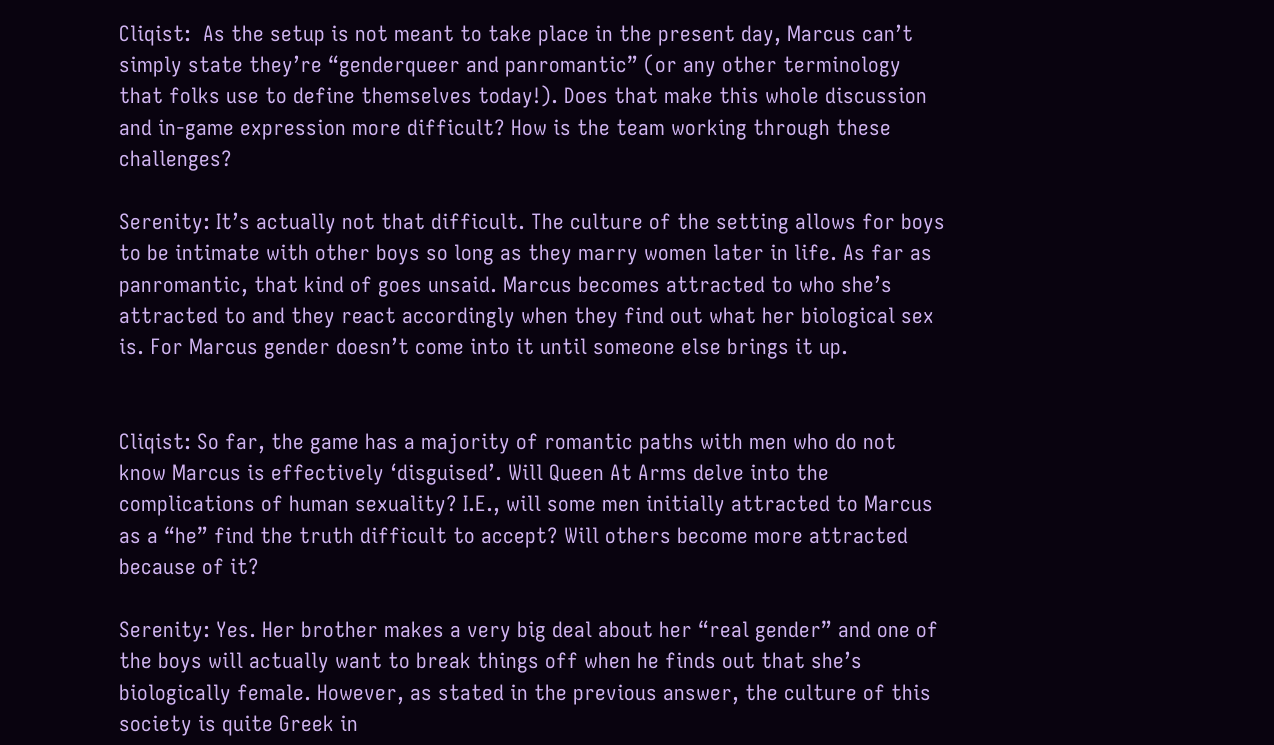Cliqist:  As the setup is not meant to take place in the present day, Marcus can’t simply state they’re “genderqueer and panromantic” (or any other terminology that folks use to define themselves today!). Does that make this whole discussion and in-game expression more difficult? How is the team working through these challenges?

Serenity: It’s actually not that difficult. The culture of the setting allows for boys to be intimate with other boys so long as they marry women later in life. As far as panromantic, that kind of goes unsaid. Marcus becomes attracted to who she’s attracted to and they react accordingly when they find out what her biological sex is. For Marcus gender doesn’t come into it until someone else brings it up.


Cliqist: So far, the game has a majority of romantic paths with men who do not know Marcus is effectively ‘disguised’. Will Queen At Arms delve into the complications of human sexuality? I.E., will some men initially attracted to Marcus as a “he” find the truth difficult to accept? Will others become more attracted because of it?

Serenity: Yes. Her brother makes a very big deal about her “real gender” and one of the boys will actually want to break things off when he finds out that she’s biologically female. However, as stated in the previous answer, the culture of this society is quite Greek in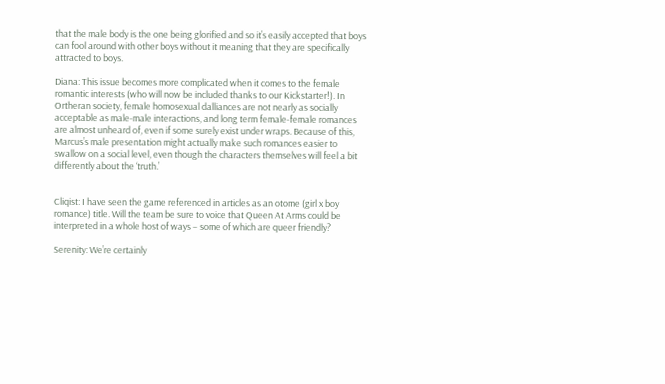that the male body is the one being glorified and so it’s easily accepted that boys can fool around with other boys without it meaning that they are specifically attracted to boys.

Diana: This issue becomes more complicated when it comes to the female romantic interests (who will now be included thanks to our Kickstarter!). In Ortheran society, female homosexual dalliances are not nearly as socially acceptable as male-male interactions, and long term female-female romances are almost unheard of, even if some surely exist under wraps. Because of this, Marcus’s male presentation might actually make such romances easier to swallow on a social level, even though the characters themselves will feel a bit differently about the ‘truth.’


Cliqist: I have seen the game referenced in articles as an otome (girl x boy romance) title. Will the team be sure to voice that Queen At Arms could be interpreted in a whole host of ways – some of which are queer friendly?

Serenity: We’re certainly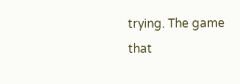trying. The game that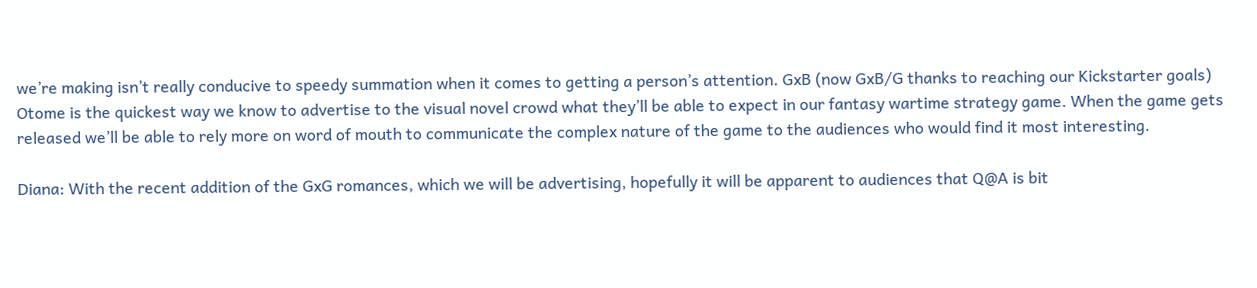we’re making isn’t really conducive to speedy summation when it comes to getting a person’s attention. GxB (now GxB/G thanks to reaching our Kickstarter goals) Otome is the quickest way we know to advertise to the visual novel crowd what they’ll be able to expect in our fantasy wartime strategy game. When the game gets released we’ll be able to rely more on word of mouth to communicate the complex nature of the game to the audiences who would find it most interesting.

Diana: With the recent addition of the GxG romances, which we will be advertising, hopefully it will be apparent to audiences that Q@A is bit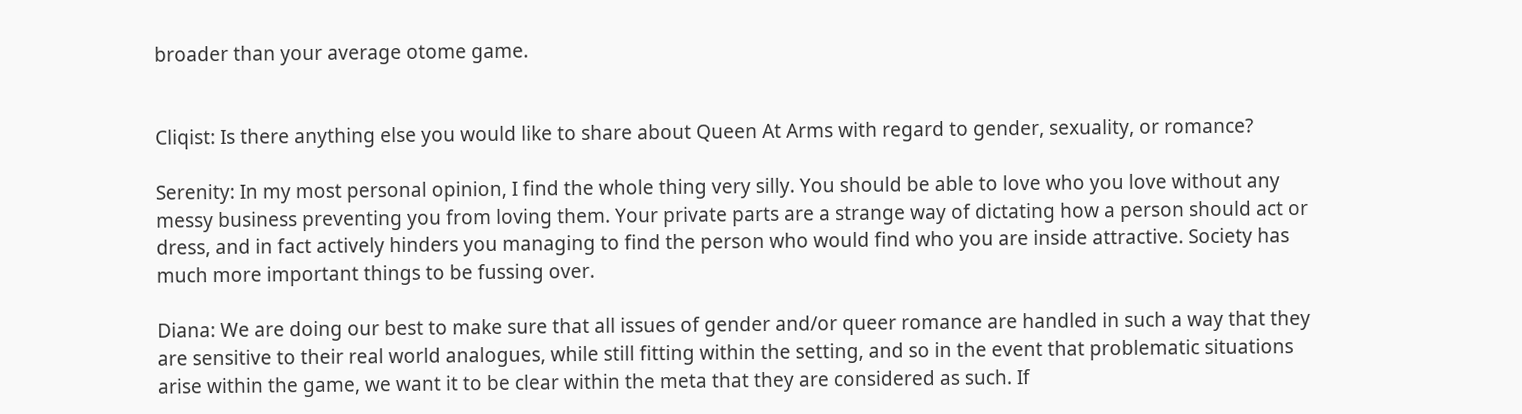broader than your average otome game.


Cliqist: Is there anything else you would like to share about Queen At Arms with regard to gender, sexuality, or romance?

Serenity: In my most personal opinion, I find the whole thing very silly. You should be able to love who you love without any messy business preventing you from loving them. Your private parts are a strange way of dictating how a person should act or dress, and in fact actively hinders you managing to find the person who would find who you are inside attractive. Society has much more important things to be fussing over.

Diana: We are doing our best to make sure that all issues of gender and/or queer romance are handled in such a way that they are sensitive to their real world analogues, while still fitting within the setting, and so in the event that problematic situations arise within the game, we want it to be clear within the meta that they are considered as such. If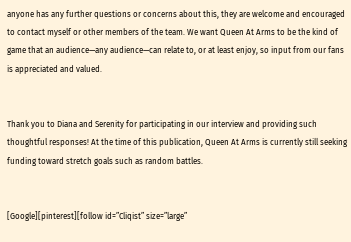anyone has any further questions or concerns about this, they are welcome and encouraged to contact myself or other members of the team. We want Queen At Arms to be the kind of game that an audience—any audience—can relate to, or at least enjoy, so input from our fans is appreciated and valued.


Thank you to Diana and Serenity for participating in our interview and providing such thoughtful responses! At the time of this publication, Queen At Arms is currently still seeking funding toward stretch goals such as random battles.


[Google][pinterest][follow id=”Cliqist” size=”large”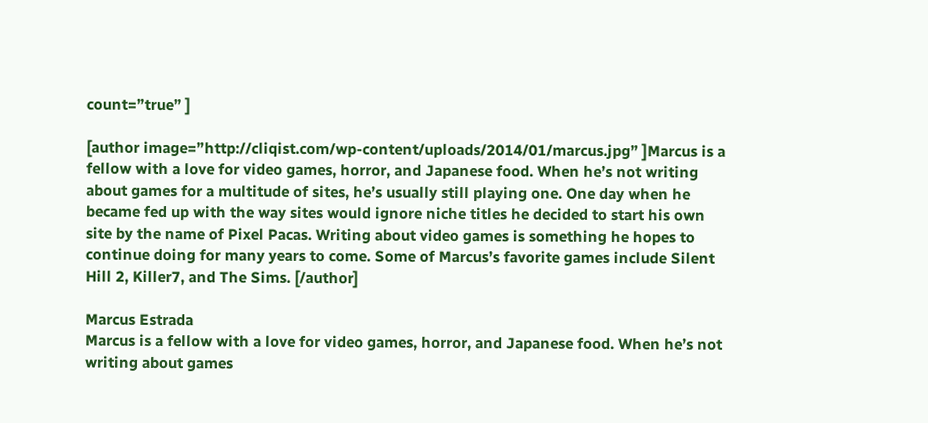count=”true” ]

[author image=”http://cliqist.com/wp-content/uploads/2014/01/marcus.jpg” ]Marcus is a fellow with a love for video games, horror, and Japanese food. When he’s not writing about games for a multitude of sites, he’s usually still playing one. One day when he became fed up with the way sites would ignore niche titles he decided to start his own site by the name of Pixel Pacas. Writing about video games is something he hopes to continue doing for many years to come. Some of Marcus’s favorite games include Silent Hill 2, Killer7, and The Sims. [/author]

Marcus Estrada
Marcus is a fellow with a love for video games, horror, and Japanese food. When he’s not writing about games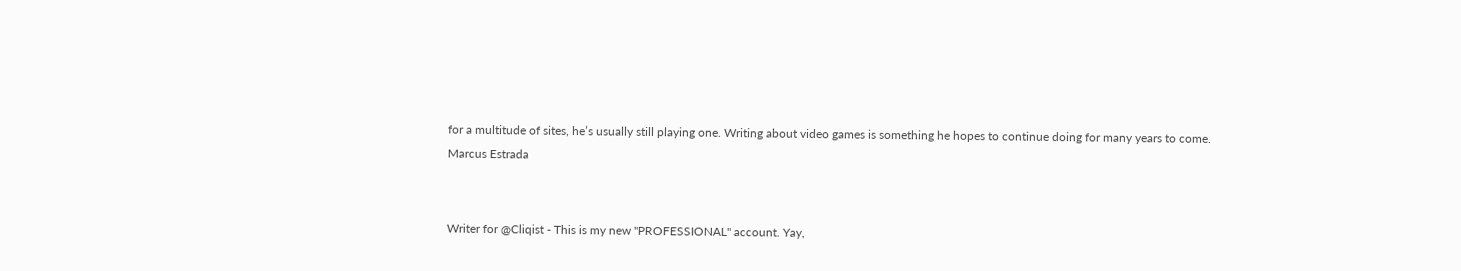for a multitude of sites, he’s usually still playing one. Writing about video games is something he hopes to continue doing for many years to come.
Marcus Estrada


Writer for @Cliqist - This is my new ''PROFESSIONAL'' account. Yay,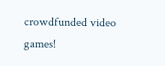crowdfunded video games!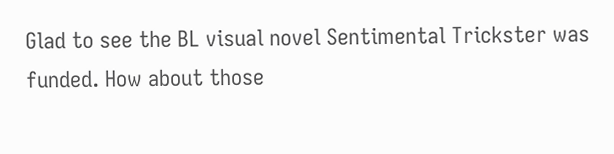Glad to see the BL visual novel Sentimental Trickster was funded. How about those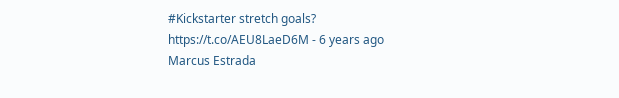#Kickstarter stretch goals? https://t.co/AEU8LaeD6M - 6 years ago
Marcus Estrada